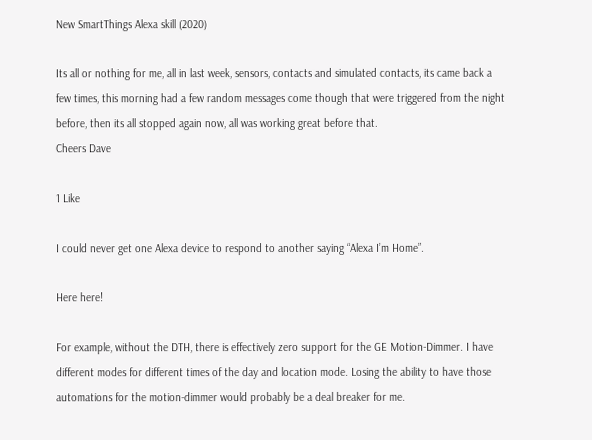New SmartThings Alexa skill (2020)

Its all or nothing for me, all in last week, sensors, contacts and simulated contacts, its came back a few times, this morning had a few random messages come though that were triggered from the night before, then its all stopped again now, all was working great before that.
Cheers Dave

1 Like

I could never get one Alexa device to respond to another saying “Alexa I’m Home”.

Here here!

For example, without the DTH, there is effectively zero support for the GE Motion-Dimmer. I have different modes for different times of the day and location mode. Losing the ability to have those automations for the motion-dimmer would probably be a deal breaker for me.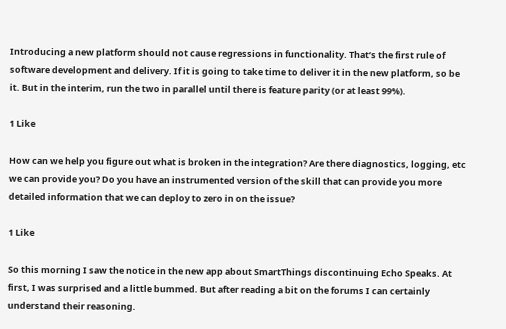Introducing a new platform should not cause regressions in functionality. That’s the first rule of software development and delivery. If it is going to take time to deliver it in the new platform, so be it. But in the interim, run the two in parallel until there is feature parity (or at least 99%).

1 Like

How can we help you figure out what is broken in the integration? Are there diagnostics, logging, etc we can provide you? Do you have an instrumented version of the skill that can provide you more detailed information that we can deploy to zero in on the issue?

1 Like

So this morning I saw the notice in the new app about SmartThings discontinuing Echo Speaks. At first, I was surprised and a little bummed. But after reading a bit on the forums I can certainly understand their reasoning.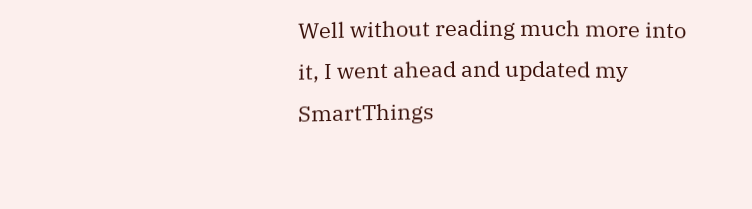Well without reading much more into it, I went ahead and updated my SmartThings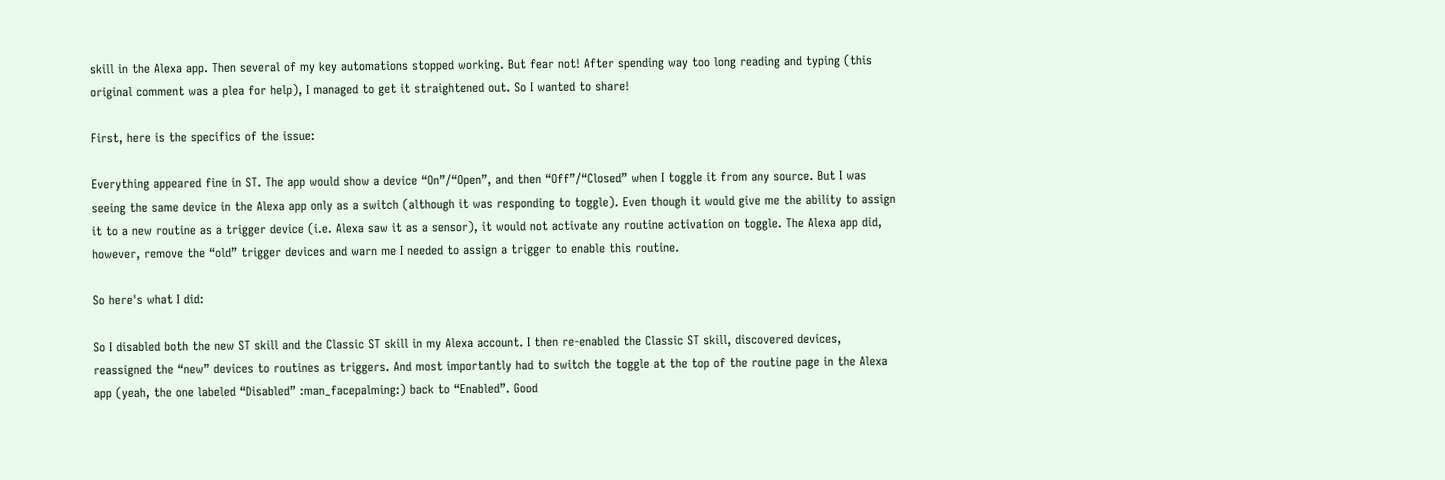skill in the Alexa app. Then several of my key automations stopped working. But fear not! After spending way too long reading and typing (this original comment was a plea for help), I managed to get it straightened out. So I wanted to share!

First, here is the specifics of the issue:

Everything appeared fine in ST. The app would show a device “On”/“Open”, and then “Off”/“Closed” when I toggle it from any source. But I was seeing the same device in the Alexa app only as a switch (although it was responding to toggle). Even though it would give me the ability to assign it to a new routine as a trigger device (i.e. Alexa saw it as a sensor), it would not activate any routine activation on toggle. The Alexa app did, however, remove the “old” trigger devices and warn me I needed to assign a trigger to enable this routine.

So here's what I did:

So I disabled both the new ST skill and the Classic ST skill in my Alexa account. I then re-enabled the Classic ST skill, discovered devices, reassigned the “new” devices to routines as triggers. And most importantly had to switch the toggle at the top of the routine page in the Alexa app (yeah, the one labeled “Disabled” :man_facepalming:) back to “Enabled”. Good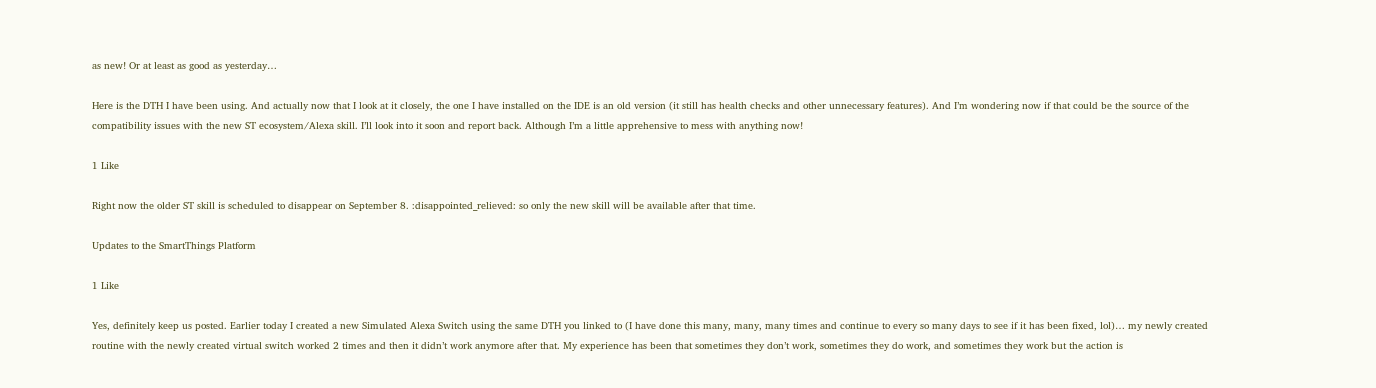as new! Or at least as good as yesterday…

Here is the DTH I have been using. And actually now that I look at it closely, the one I have installed on the IDE is an old version (it still has health checks and other unnecessary features). And I’m wondering now if that could be the source of the compatibility issues with the new ST ecosystem/Alexa skill. I’ll look into it soon and report back. Although I’m a little apprehensive to mess with anything now!

1 Like

Right now the older ST skill is scheduled to disappear on September 8. :disappointed_relieved: so only the new skill will be available after that time.

Updates to the SmartThings Platform

1 Like

Yes, definitely keep us posted. Earlier today I created a new Simulated Alexa Switch using the same DTH you linked to (I have done this many, many, many times and continue to every so many days to see if it has been fixed, lol)… my newly created routine with the newly created virtual switch worked 2 times and then it didn’t work anymore after that. My experience has been that sometimes they don’t work, sometimes they do work, and sometimes they work but the action is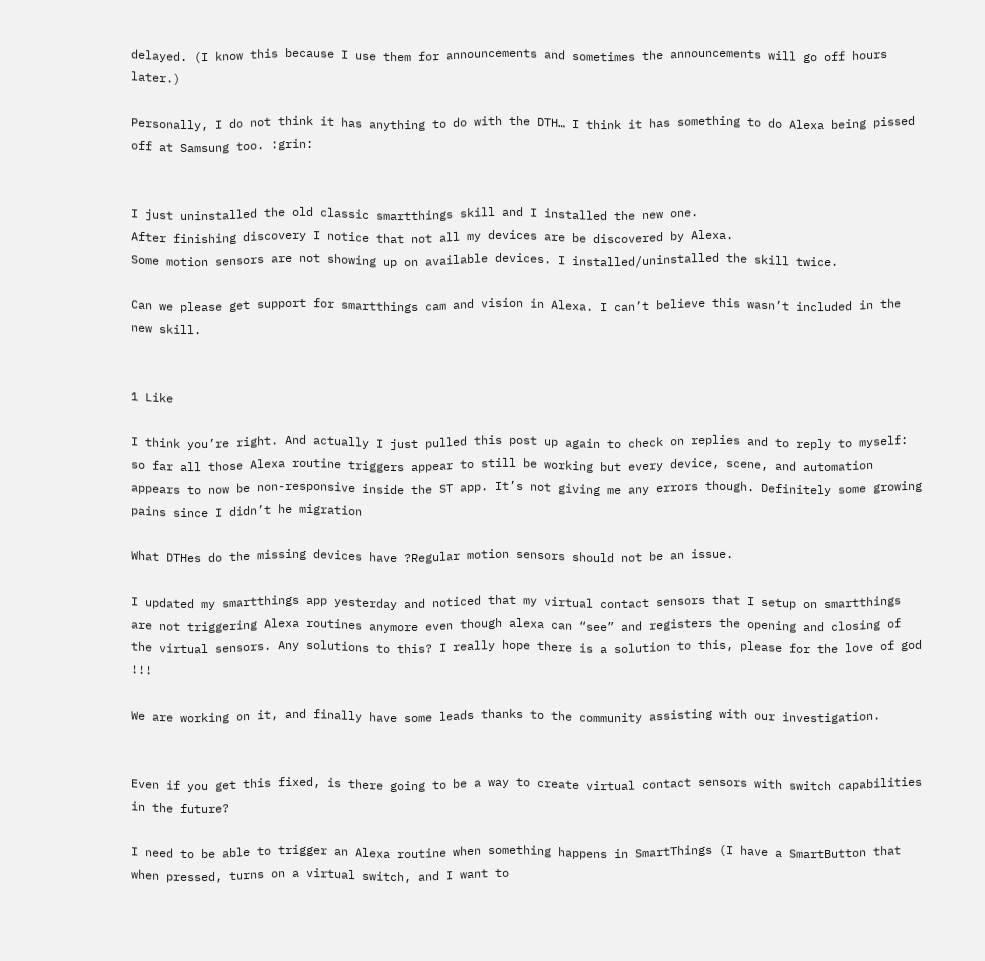delayed. (I know this because I use them for announcements and sometimes the announcements will go off hours later.)

Personally, I do not think it has anything to do with the DTH… I think it has something to do Alexa being pissed off at Samsung too. :grin:


I just uninstalled the old classic smartthings skill and I installed the new one.
After finishing discovery I notice that not all my devices are be discovered by Alexa.
Some motion sensors are not showing up on available devices. I installed/uninstalled the skill twice.

Can we please get support for smartthings cam and vision in Alexa. I can’t believe this wasn’t included in the new skill.


1 Like

I think you’re right. And actually I just pulled this post up again to check on replies and to reply to myself: so far all those Alexa routine triggers appear to still be working but every device, scene, and automation appears to now be non-responsive inside the ST app. It’s not giving me any errors though. Definitely some growing pains since I didn’t he migration

What DTHes do the missing devices have ?Regular motion sensors should not be an issue.

I updated my smartthings app yesterday and noticed that my virtual contact sensors that I setup on smartthings are not triggering Alexa routines anymore even though alexa can “see” and registers the opening and closing of the virtual sensors. Any solutions to this? I really hope there is a solution to this, please for the love of god !!!

We are working on it, and finally have some leads thanks to the community assisting with our investigation.


Even if you get this fixed, is there going to be a way to create virtual contact sensors with switch capabilities in the future?

I need to be able to trigger an Alexa routine when something happens in SmartThings (I have a SmartButton that when pressed, turns on a virtual switch, and I want to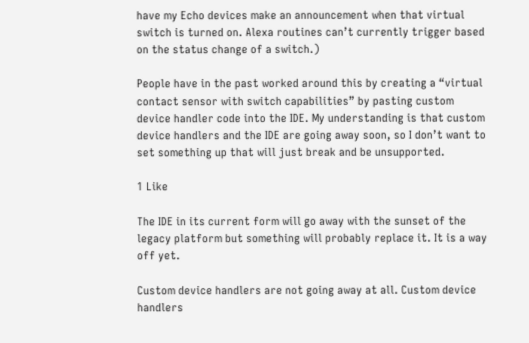have my Echo devices make an announcement when that virtual switch is turned on. Alexa routines can’t currently trigger based on the status change of a switch.)

People have in the past worked around this by creating a “virtual contact sensor with switch capabilities” by pasting custom device handler code into the IDE. My understanding is that custom device handlers and the IDE are going away soon, so I don’t want to set something up that will just break and be unsupported.

1 Like

The IDE in its current form will go away with the sunset of the legacy platform but something will probably replace it. It is a way off yet.

Custom device handlers are not going away at all. Custom device handlers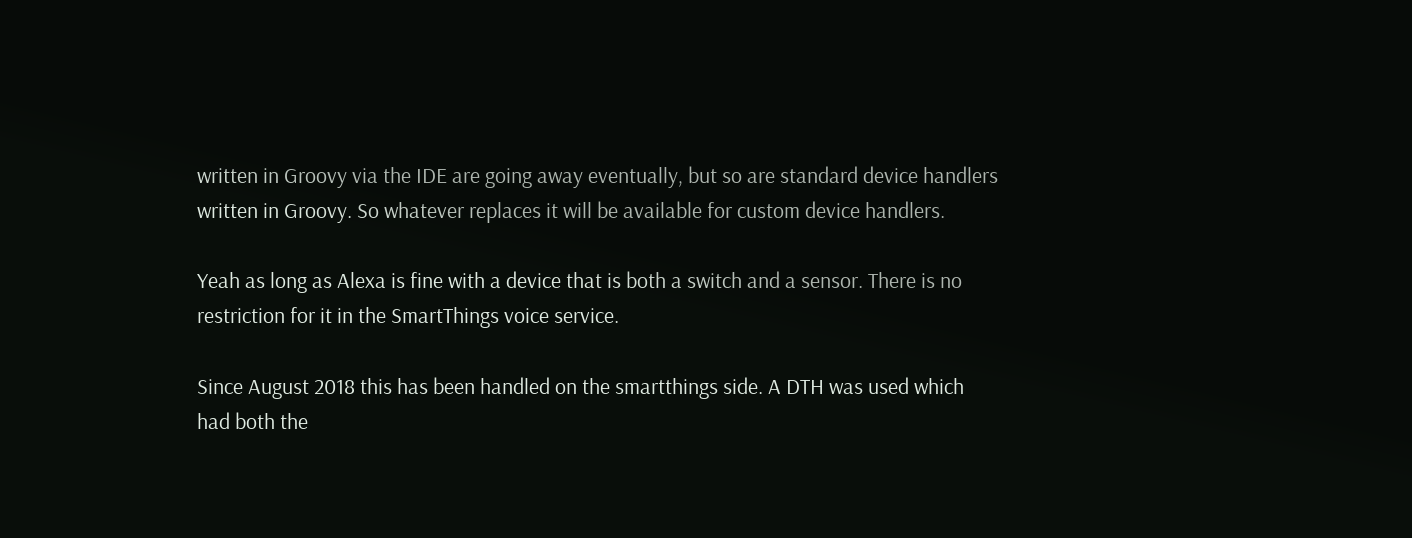written in Groovy via the IDE are going away eventually, but so are standard device handlers written in Groovy. So whatever replaces it will be available for custom device handlers.

Yeah as long as Alexa is fine with a device that is both a switch and a sensor. There is no restriction for it in the SmartThings voice service.

Since August 2018 this has been handled on the smartthings side. A DTH was used which had both the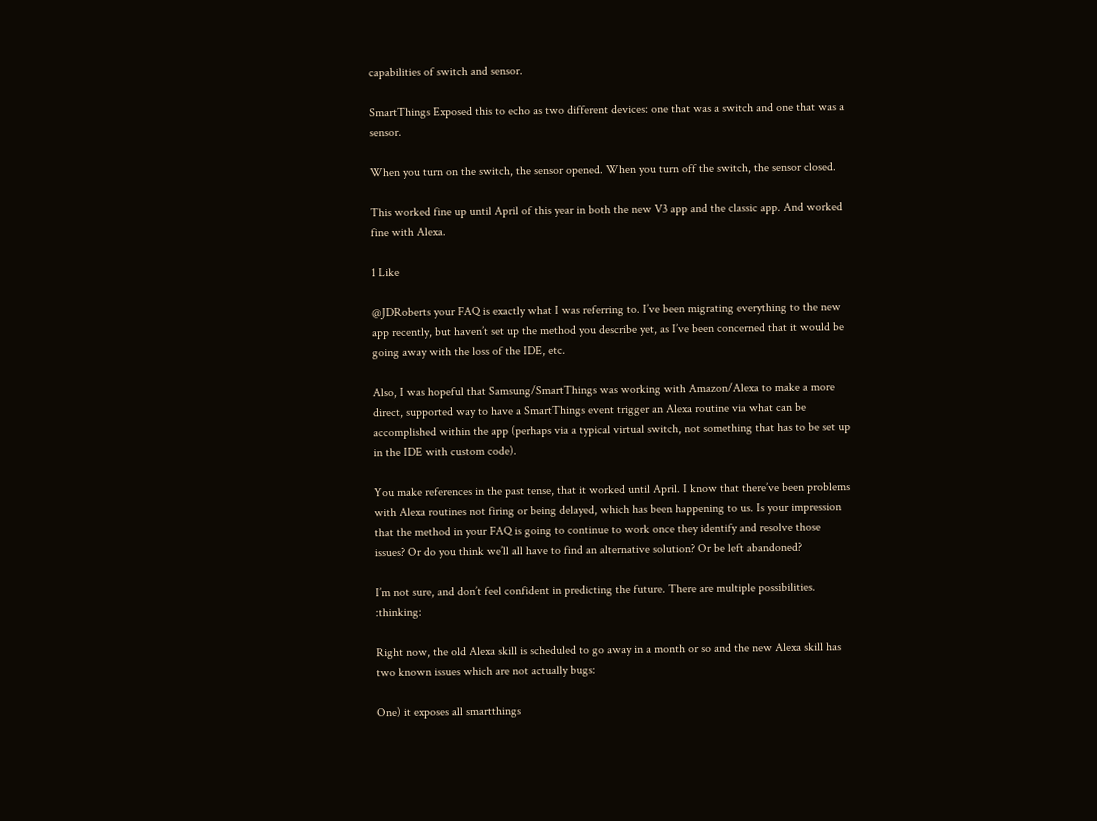capabilities of switch and sensor.

SmartThings Exposed this to echo as two different devices: one that was a switch and one that was a sensor.

When you turn on the switch, the sensor opened. When you turn off the switch, the sensor closed.

This worked fine up until April of this year in both the new V3 app and the classic app. And worked fine with Alexa.

1 Like

@JDRoberts your FAQ is exactly what I was referring to. I’ve been migrating everything to the new app recently, but haven’t set up the method you describe yet, as I’ve been concerned that it would be going away with the loss of the IDE, etc.

Also, I was hopeful that Samsung/SmartThings was working with Amazon/Alexa to make a more direct, supported way to have a SmartThings event trigger an Alexa routine via what can be accomplished within the app (perhaps via a typical virtual switch, not something that has to be set up in the IDE with custom code).

You make references in the past tense, that it worked until April. I know that there’ve been problems with Alexa routines not firing or being delayed, which has been happening to us. Is your impression that the method in your FAQ is going to continue to work once they identify and resolve those issues? Or do you think we’ll all have to find an alternative solution? Or be left abandoned?

I’m not sure, and don’t feel confident in predicting the future. There are multiple possibilities. :thinking:

Right now, the old Alexa skill is scheduled to go away in a month or so and the new Alexa skill has two known issues which are not actually bugs:

One) it exposes all smartthings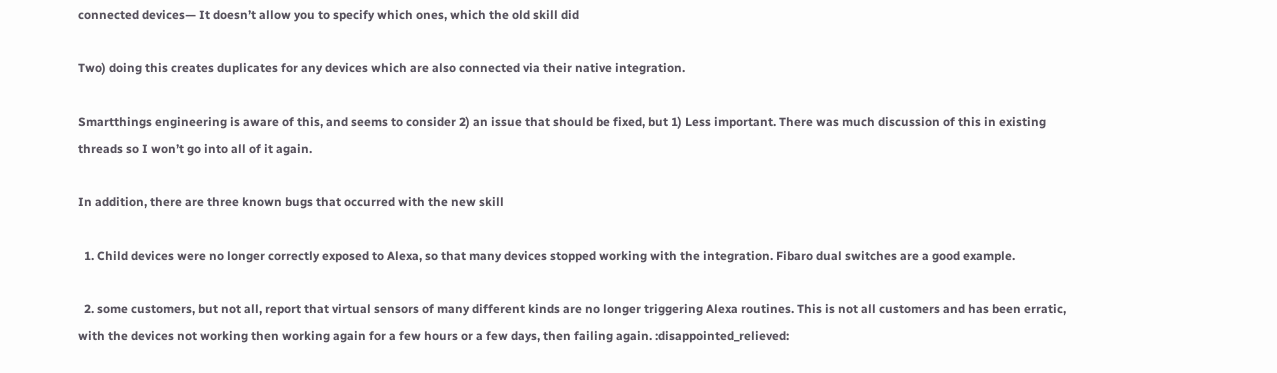connected devices— It doesn’t allow you to specify which ones, which the old skill did

Two) doing this creates duplicates for any devices which are also connected via their native integration.

Smartthings engineering is aware of this, and seems to consider 2) an issue that should be fixed, but 1) Less important. There was much discussion of this in existing threads so I won’t go into all of it again.

In addition, there are three known bugs that occurred with the new skill

  1. Child devices were no longer correctly exposed to Alexa, so that many devices stopped working with the integration. Fibaro dual switches are a good example.

  2. some customers, but not all, report that virtual sensors of many different kinds are no longer triggering Alexa routines. This is not all customers and has been erratic, with the devices not working then working again for a few hours or a few days, then failing again. :disappointed_relieved: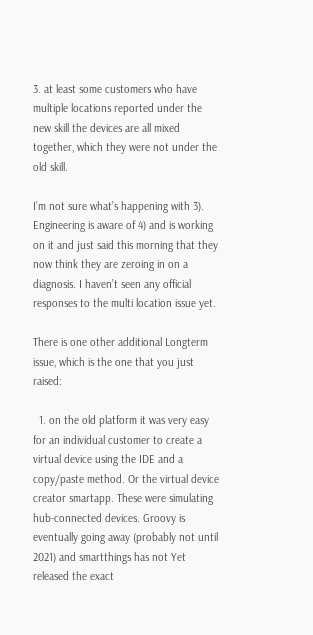3. at least some customers who have multiple locations reported under the new skill the devices are all mixed together, which they were not under the old skill.

I’m not sure what’s happening with 3). Engineering is aware of 4) and is working on it and just said this morning that they now think they are zeroing in on a diagnosis. I haven’t seen any official responses to the multi location issue yet.

There is one other additional Longterm issue, which is the one that you just raised:

  1. on the old platform it was very easy for an individual customer to create a virtual device using the IDE and a copy/paste method. Or the virtual device creator smartapp. These were simulating hub-connected devices. Groovy is eventually going away (probably not until 2021) and smartthings has not Yet released the exact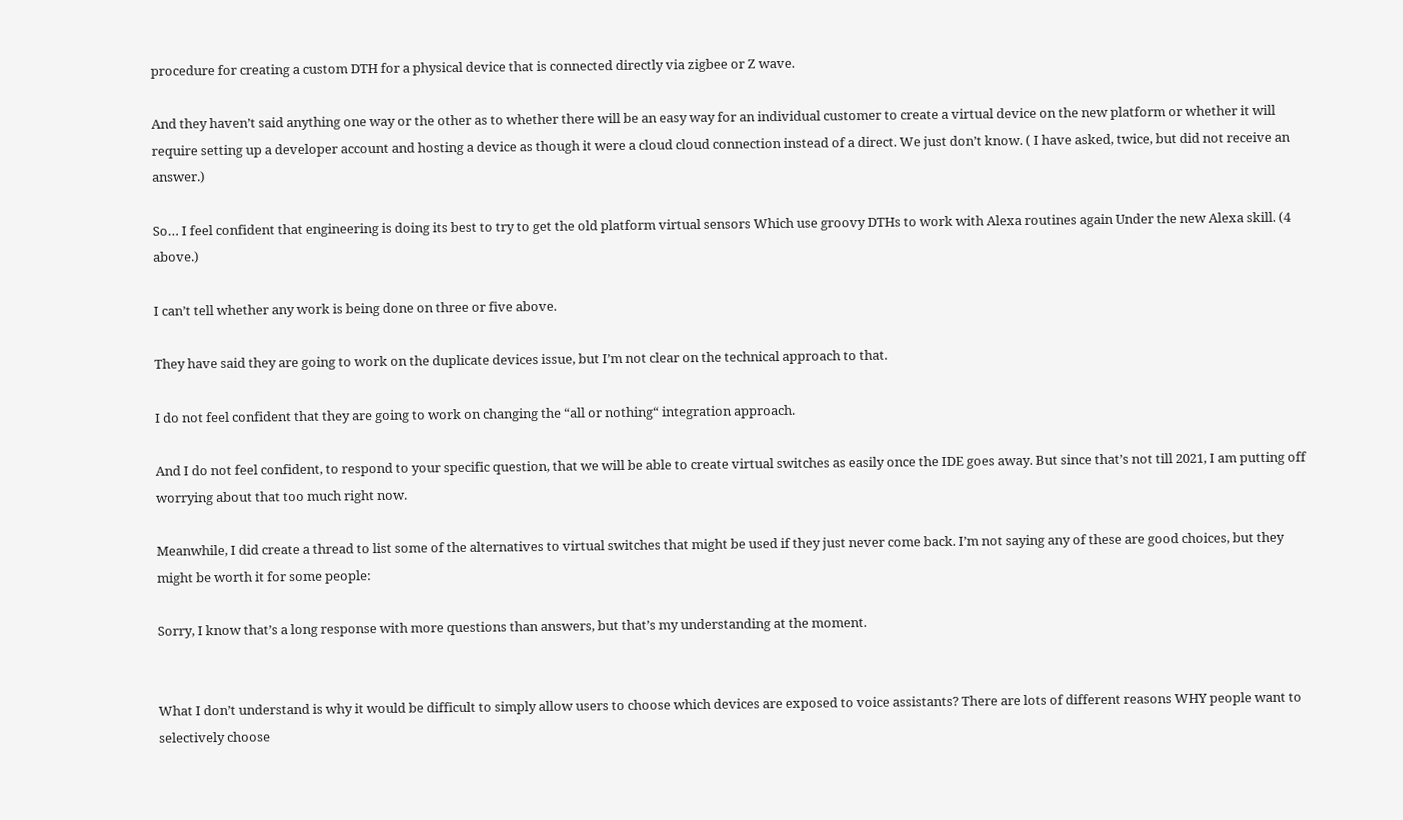procedure for creating a custom DTH for a physical device that is connected directly via zigbee or Z wave.

And they haven’t said anything one way or the other as to whether there will be an easy way for an individual customer to create a virtual device on the new platform or whether it will require setting up a developer account and hosting a device as though it were a cloud cloud connection instead of a direct. We just don’t know. ( I have asked, twice, but did not receive an answer.)

So… I feel confident that engineering is doing its best to try to get the old platform virtual sensors Which use groovy DTHs to work with Alexa routines again Under the new Alexa skill. (4 above.)

I can’t tell whether any work is being done on three or five above.

They have said they are going to work on the duplicate devices issue, but I’m not clear on the technical approach to that.

I do not feel confident that they are going to work on changing the “all or nothing“ integration approach.

And I do not feel confident, to respond to your specific question, that we will be able to create virtual switches as easily once the IDE goes away. But since that’s not till 2021, I am putting off worrying about that too much right now.

Meanwhile, I did create a thread to list some of the alternatives to virtual switches that might be used if they just never come back. I’m not saying any of these are good choices, but they might be worth it for some people:

Sorry, I know that’s a long response with more questions than answers, but that’s my understanding at the moment.


What I don’t understand is why it would be difficult to simply allow users to choose which devices are exposed to voice assistants? There are lots of different reasons WHY people want to selectively choose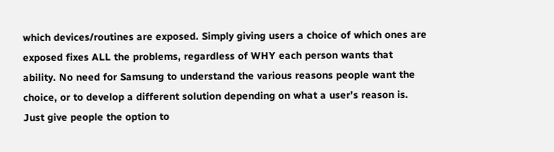which devices/routines are exposed. Simply giving users a choice of which ones are exposed fixes ALL the problems, regardless of WHY each person wants that ability. No need for Samsung to understand the various reasons people want the choice, or to develop a different solution depending on what a user’s reason is. Just give people the option to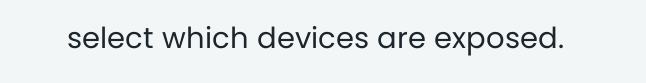select which devices are exposed.